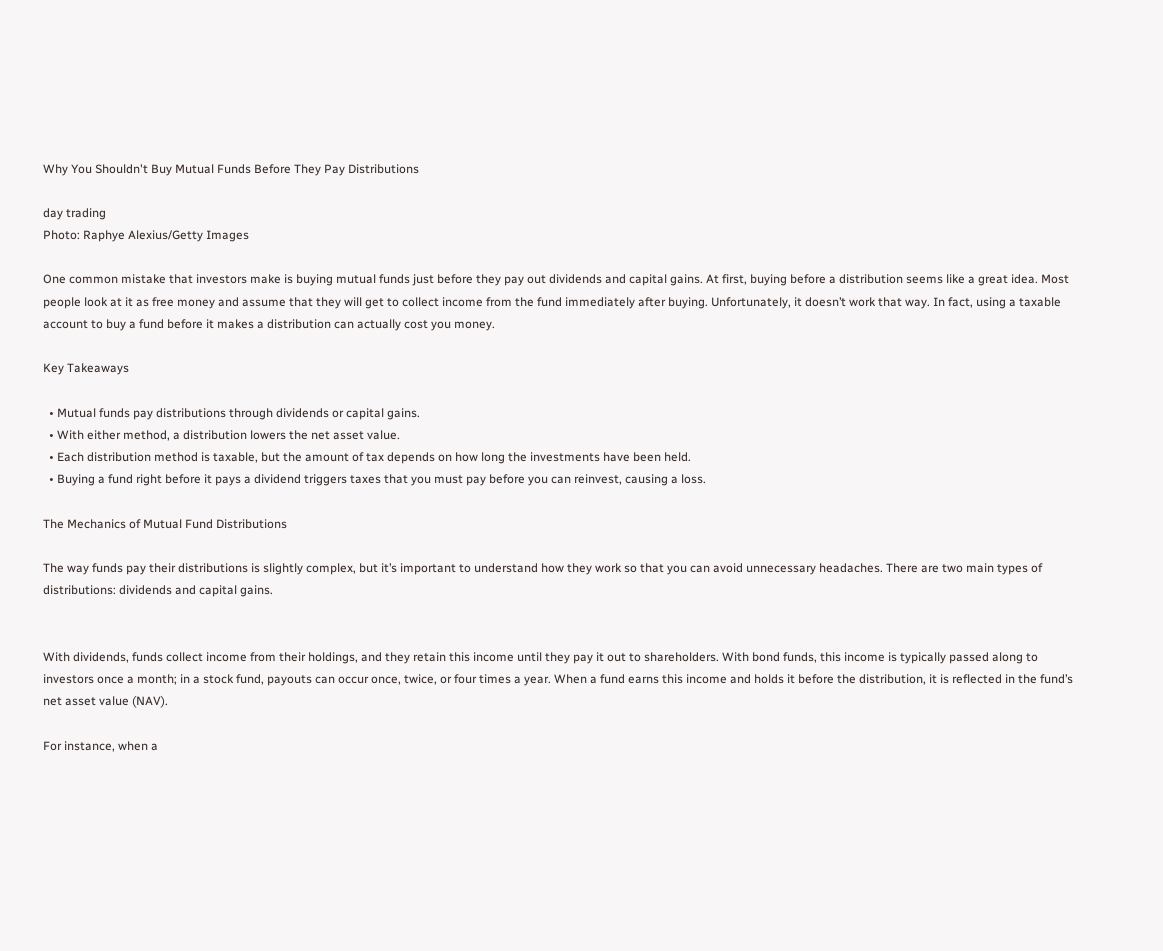Why You Shouldn't Buy Mutual Funds Before They Pay Distributions

day trading
Photo: Raphye Alexius/Getty Images

One common mistake that investors make is buying mutual funds just before they pay out dividends and capital gains. At first, buying before a distribution seems like a great idea. Most people look at it as free money and assume that they will get to collect income from the fund immediately after buying. Unfortunately, it doesn’t work that way. In fact, using a taxable account to buy a fund before it makes a distribution can actually cost you money.

Key Takeaways

  • Mutual funds pay distributions through dividends or capital gains.
  • With either method, a distribution lowers the net asset value.
  • Each distribution method is taxable, but the amount of tax depends on how long the investments have been held.
  • Buying a fund right before it pays a dividend triggers taxes that you must pay before you can reinvest, causing a loss.

The Mechanics of Mutual Fund Distributions

The way funds pay their distributions is slightly complex, but it’s important to understand how they work so that you can avoid unnecessary headaches. There are two main types of distributions: dividends and capital gains.


With dividends, funds collect income from their holdings, and they retain this income until they pay it out to shareholders. With bond funds, this income is typically passed along to investors once a month; in a stock fund, payouts can occur once, twice, or four times a year. When a fund earns this income and holds it before the distribution, it is reflected in the fund’s net asset value (NAV).

For instance, when a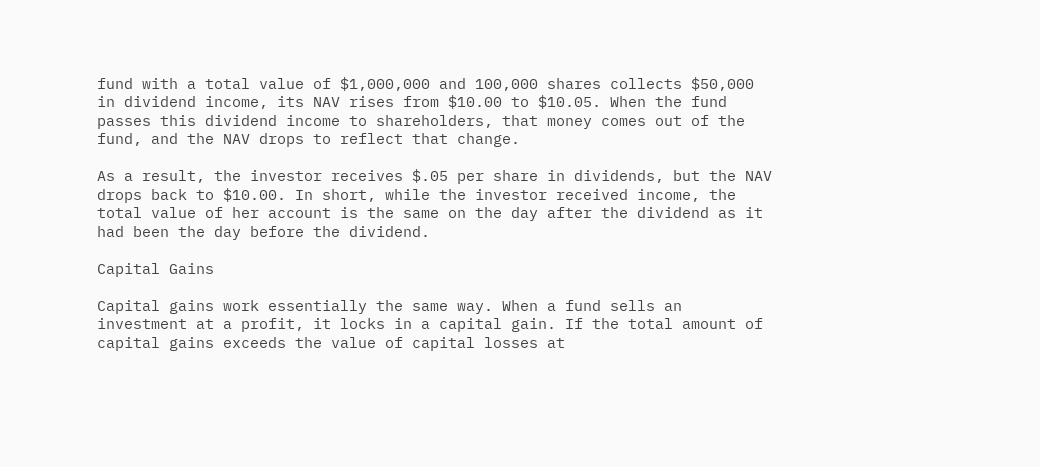fund with a total value of $1,000,000 and 100,000 shares collects $50,000 in dividend income, its NAV rises from $10.00 to $10.05. When the fund passes this dividend income to shareholders, that money comes out of the fund, and the NAV drops to reflect that change.

As a result, the investor receives $.05 per share in dividends, but the NAV drops back to $10.00. In short, while the investor received income, the total value of her account is the same on the day after the dividend as it had been the day before the dividend.

Capital Gains

Capital gains work essentially the same way. When a fund sells an investment at a profit, it locks in a capital gain. If the total amount of capital gains exceeds the value of capital losses at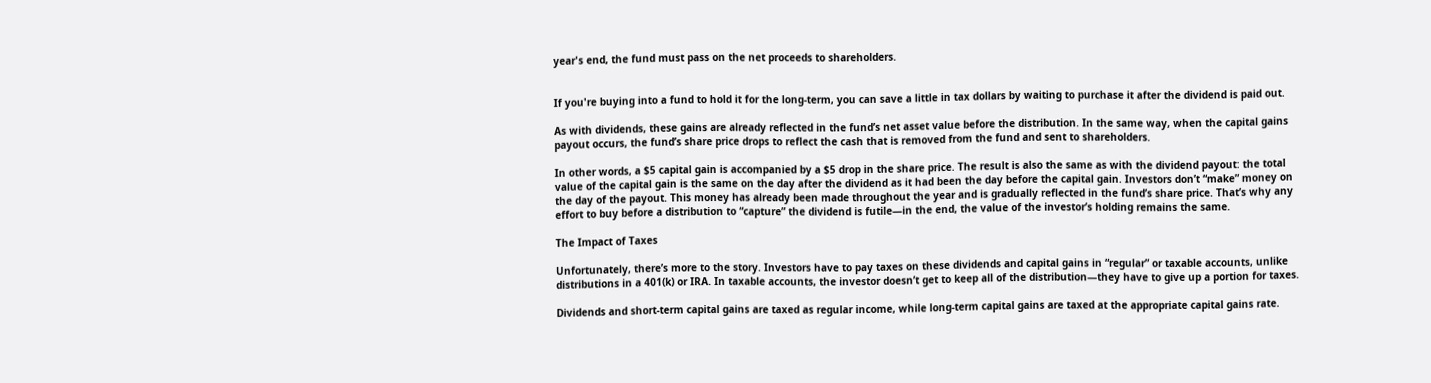year's end, the fund must pass on the net proceeds to shareholders.


If you're buying into a fund to hold it for the long-term, you can save a little in tax dollars by waiting to purchase it after the dividend is paid out.

As with dividends, these gains are already reflected in the fund’s net asset value before the distribution. In the same way, when the capital gains payout occurs, the fund’s share price drops to reflect the cash that is removed from the fund and sent to shareholders.

In other words, a $5 capital gain is accompanied by a $5 drop in the share price. The result is also the same as with the dividend payout: the total value of the capital gain is the same on the day after the dividend as it had been the day before the capital gain. Investors don’t “make” money on the day of the payout. This money has already been made throughout the year and is gradually reflected in the fund’s share price. That’s why any effort to buy before a distribution to “capture” the dividend is futile—in the end, the value of the investor’s holding remains the same.

The Impact of Taxes

Unfortunately, there’s more to the story. Investors have to pay taxes on these dividends and capital gains in “regular” or taxable accounts, unlike distributions in a 401(k) or IRA. In taxable accounts, the investor doesn’t get to keep all of the distribution—they have to give up a portion for taxes.

Dividends and short-term capital gains are taxed as regular income, while long-term capital gains are taxed at the appropriate capital gains rate.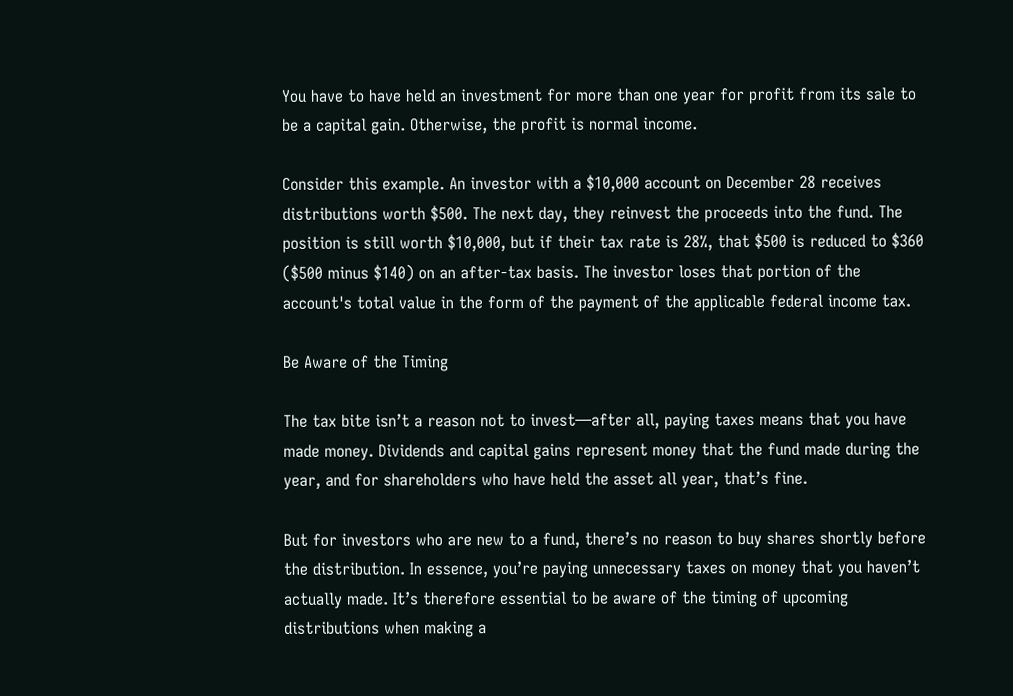You have to have held an investment for more than one year for profit from its sale to be a capital gain. Otherwise, the profit is normal income.

Consider this example. An investor with a $10,000 account on December 28 receives distributions worth $500. The next day, they reinvest the proceeds into the fund. The position is still worth $10,000, but if their tax rate is 28%, that $500 is reduced to $360 ($500 minus $140) on an after-tax basis. The investor loses that portion of the account's total value in the form of the payment of the applicable federal income tax.

Be Aware of the Timing

The tax bite isn’t a reason not to invest—after all, paying taxes means that you have made money. Dividends and capital gains represent money that the fund made during the year, and for shareholders who have held the asset all year, that’s fine.

But for investors who are new to a fund, there’s no reason to buy shares shortly before the distribution. In essence, you’re paying unnecessary taxes on money that you haven’t actually made. It’s therefore essential to be aware of the timing of upcoming distributions when making a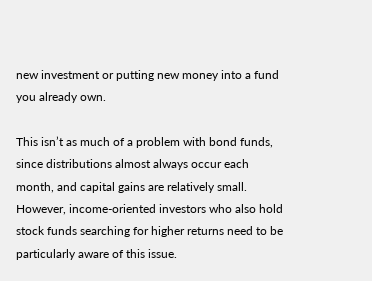new investment or putting new money into a fund you already own.

This isn’t as much of a problem with bond funds, since distributions almost always occur each month, and capital gains are relatively small. However, income-oriented investors who also hold stock funds searching for higher returns need to be particularly aware of this issue.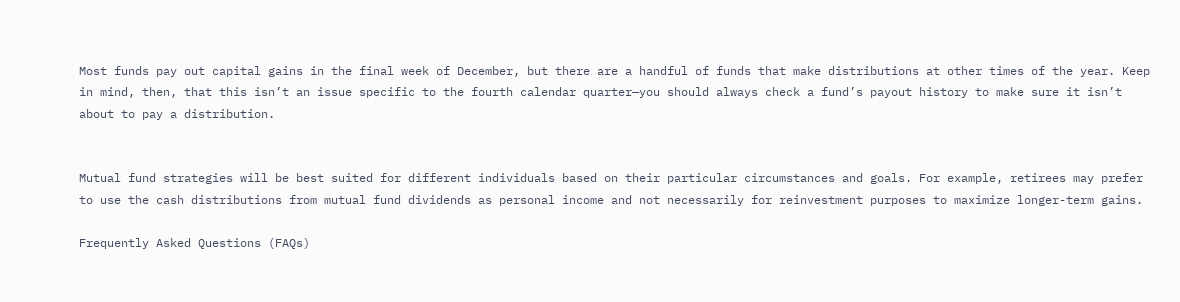Most funds pay out capital gains in the final week of December, but there are a handful of funds that make distributions at other times of the year. Keep in mind, then, that this isn’t an issue specific to the fourth calendar quarter—you should always check a fund’s payout history to make sure it isn’t about to pay a distribution.


Mutual fund strategies will be best suited for different individuals based on their particular circumstances and goals. For example, retirees may prefer to use the cash distributions from mutual fund dividends as personal income and not necessarily for reinvestment purposes to maximize longer-term gains.

Frequently Asked Questions (FAQs)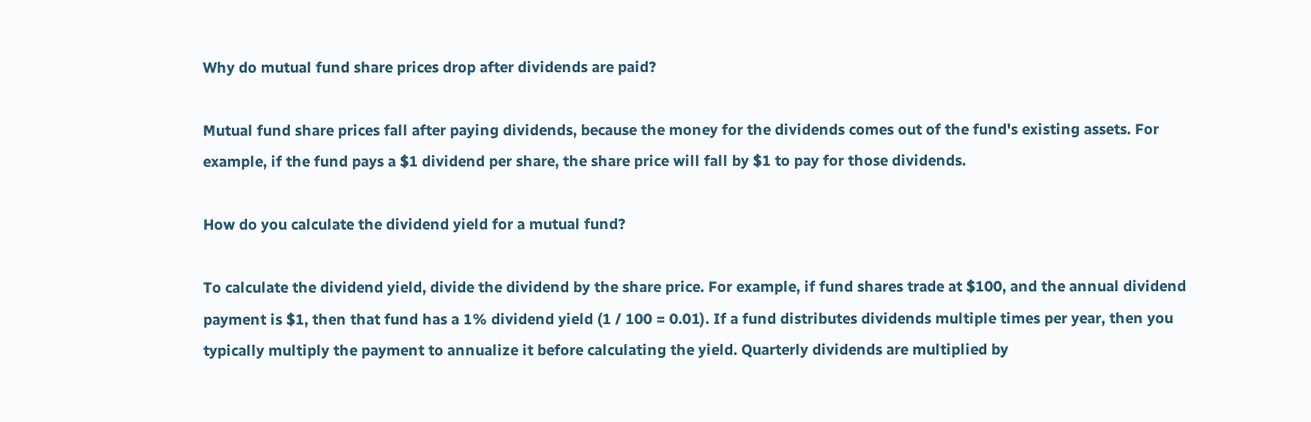Why do mutual fund share prices drop after dividends are paid?

Mutual fund share prices fall after paying dividends, because the money for the dividends comes out of the fund's existing assets. For example, if the fund pays a $1 dividend per share, the share price will fall by $1 to pay for those dividends.

How do you calculate the dividend yield for a mutual fund?

To calculate the dividend yield, divide the dividend by the share price. For example, if fund shares trade at $100, and the annual dividend payment is $1, then that fund has a 1% dividend yield (1 / 100 = 0.01). If a fund distributes dividends multiple times per year, then you typically multiply the payment to annualize it before calculating the yield. Quarterly dividends are multiplied by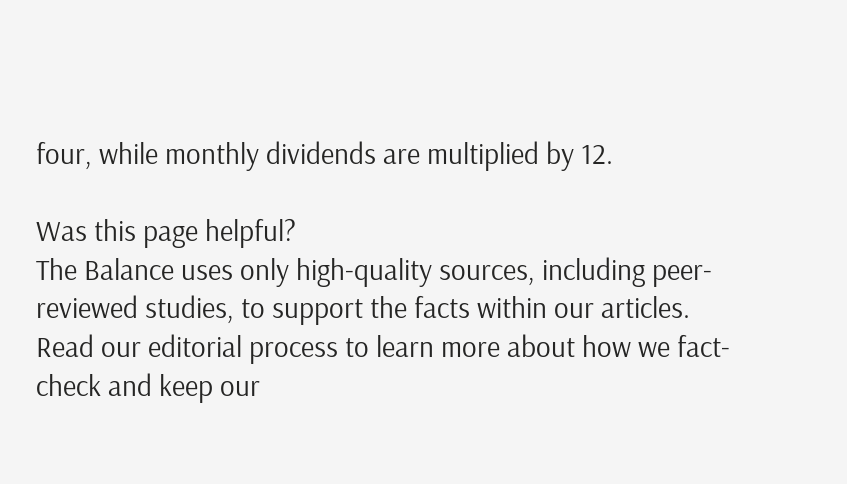four, while monthly dividends are multiplied by 12.

Was this page helpful?
The Balance uses only high-quality sources, including peer-reviewed studies, to support the facts within our articles. Read our editorial process to learn more about how we fact-check and keep our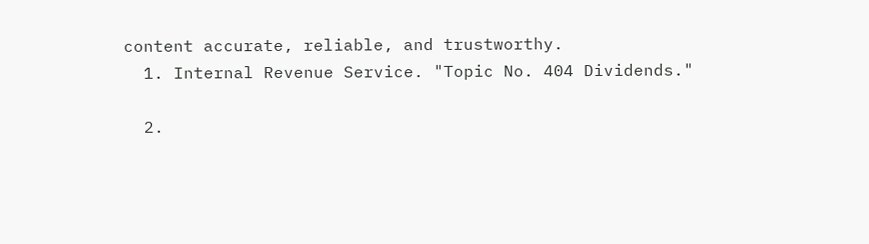content accurate, reliable, and trustworthy.
  1. Internal Revenue Service. "Topic No. 404 Dividends."

  2.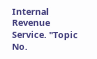Internal Revenue Service. "Topic No.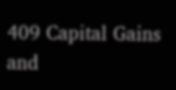409 Capital Gains and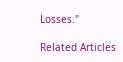Losses."

Related Articles